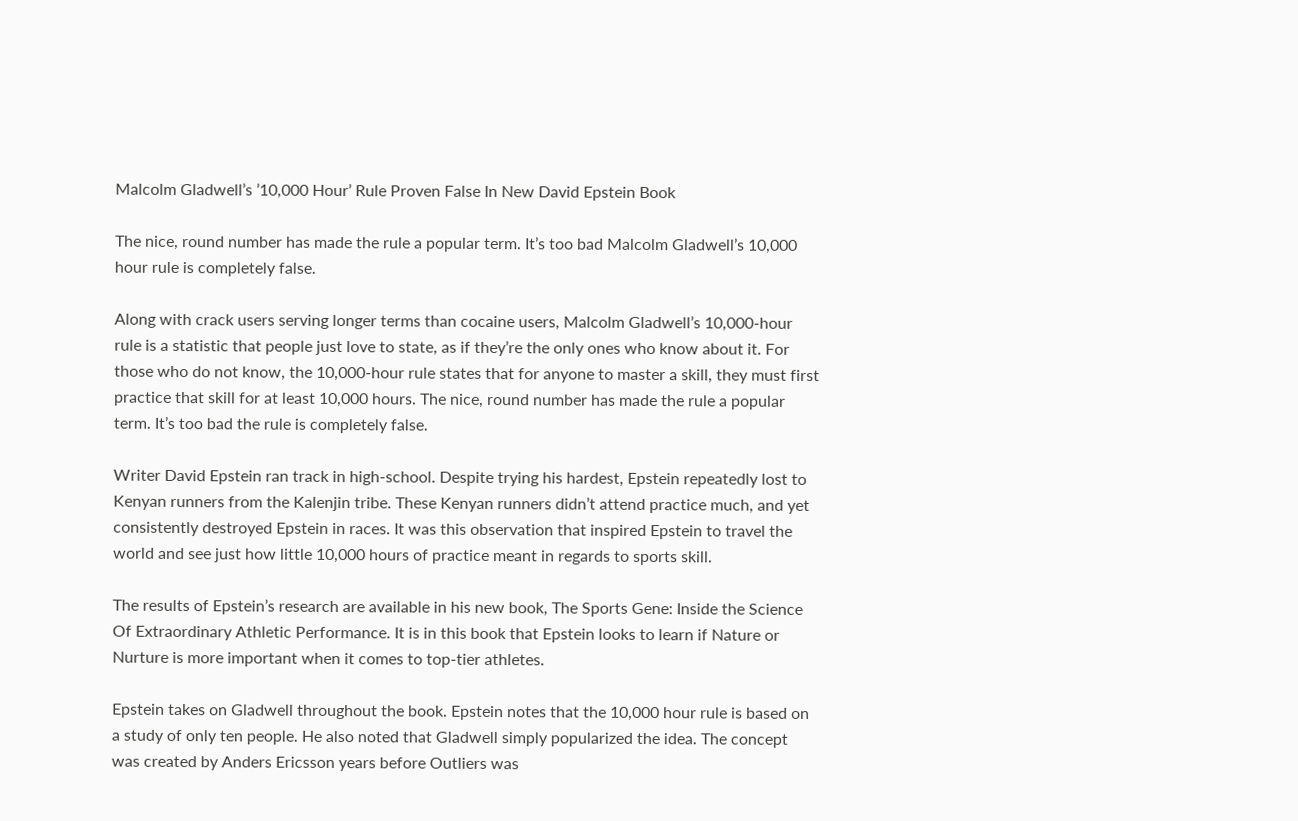Malcolm Gladwell’s ’10,000 Hour’ Rule Proven False In New David Epstein Book

The nice, round number has made the rule a popular term. It’s too bad Malcolm Gladwell’s 10,000 hour rule is completely false.

Along with crack users serving longer terms than cocaine users, Malcolm Gladwell’s 10,000-hour rule is a statistic that people just love to state, as if they’re the only ones who know about it. For those who do not know, the 10,000-hour rule states that for anyone to master a skill, they must first practice that skill for at least 10,000 hours. The nice, round number has made the rule a popular term. It’s too bad the rule is completely false.

Writer David Epstein ran track in high-school. Despite trying his hardest, Epstein repeatedly lost to Kenyan runners from the Kalenjin tribe. These Kenyan runners didn’t attend practice much, and yet consistently destroyed Epstein in races. It was this observation that inspired Epstein to travel the world and see just how little 10,000 hours of practice meant in regards to sports skill.

The results of Epstein’s research are available in his new book, The Sports Gene: Inside the Science Of Extraordinary Athletic Performance. It is in this book that Epstein looks to learn if Nature or Nurture is more important when it comes to top-tier athletes.

Epstein takes on Gladwell throughout the book. Epstein notes that the 10,000 hour rule is based on a study of only ten people. He also noted that Gladwell simply popularized the idea. The concept was created by Anders Ericsson years before Outliers was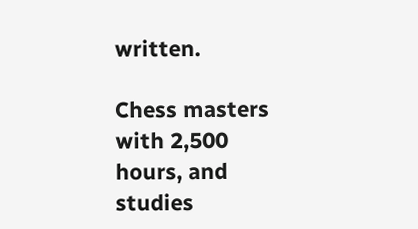written.

Chess masters with 2,500 hours, and studies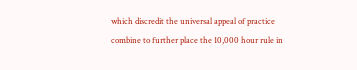which discredit the universal appeal of practice combine to further place the 10,000 hour rule in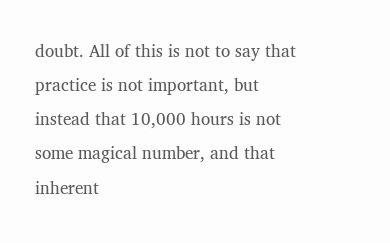doubt. All of this is not to say that practice is not important, but instead that 10,000 hours is not some magical number, and that inherent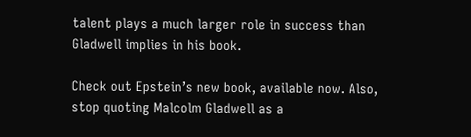talent plays a much larger role in success than Gladwell implies in his book.

Check out Epstein’s new book, available now. Also, stop quoting Malcolm Gladwell as a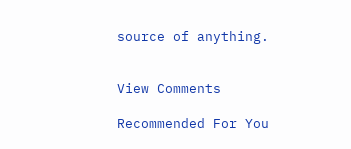source of anything.


View Comments

Recommended For You